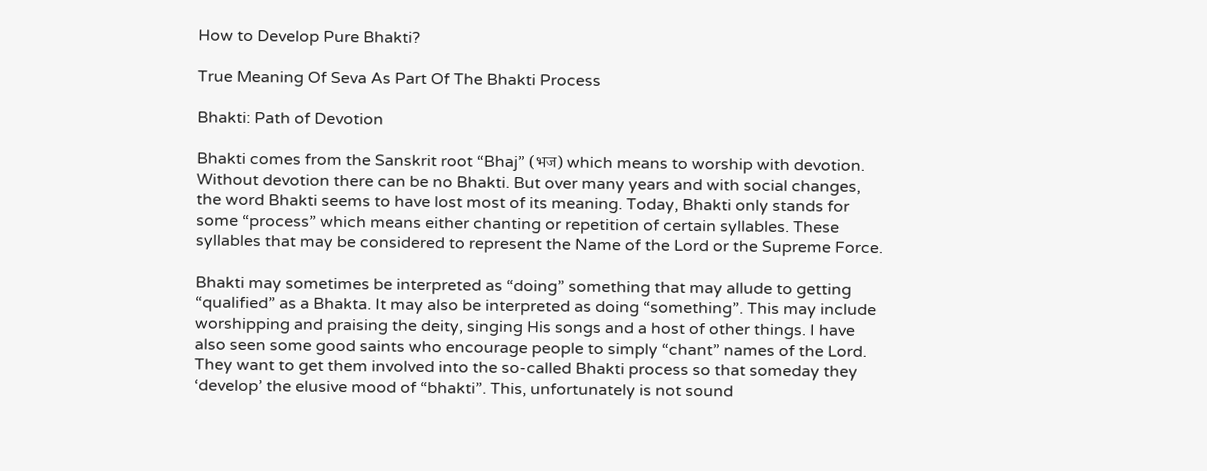How to Develop Pure Bhakti?

True Meaning Of Seva As Part Of The Bhakti Process

Bhakti: Path of Devotion

Bhakti comes from the Sanskrit root “Bhaj” (भज) which means to worship with devotion. Without devotion there can be no Bhakti. But over many years and with social changes, the word Bhakti seems to have lost most of its meaning. Today, Bhakti only stands for some “process” which means either chanting or repetition of certain syllables. These syllables that may be considered to represent the Name of the Lord or the Supreme Force.

Bhakti may sometimes be interpreted as “doing” something that may allude to getting “qualified” as a Bhakta. It may also be interpreted as doing “something”. This may include worshipping and praising the deity, singing His songs and a host of other things. I have also seen some good saints who encourage people to simply “chant” names of the Lord. They want to get them involved into the so-called Bhakti process so that someday they ‘develop’ the elusive mood of “bhakti”. This, unfortunately is not sound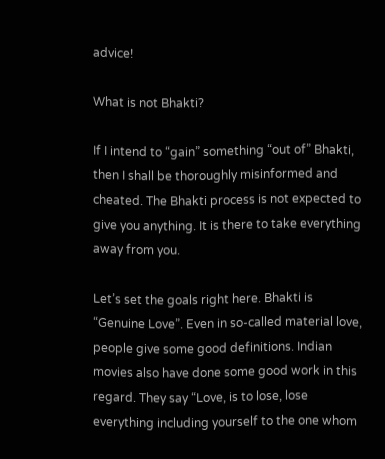advice!

What is not Bhakti?

If I intend to “gain” something “out of” Bhakti, then I shall be thoroughly misinformed and cheated. The Bhakti process is not expected to give you anything. It is there to take everything away from you.

Let’s set the goals right here. Bhakti is “Genuine Love”. Even in so-called material love, people give some good definitions. Indian movies also have done some good work in this regard. They say “Love, is to lose, lose everything including yourself to the one whom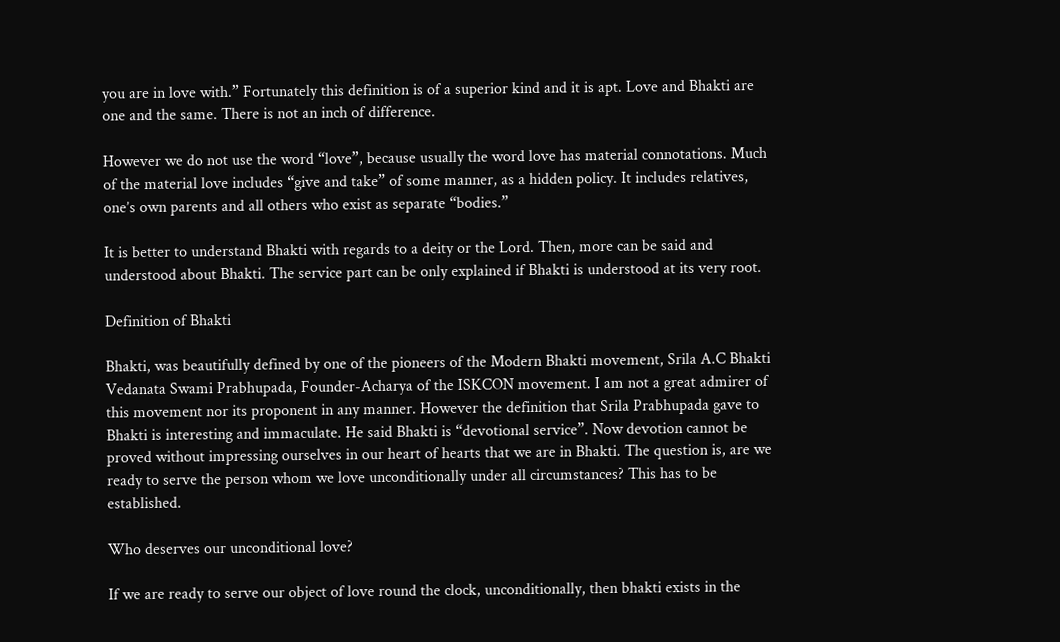you are in love with.” Fortunately this definition is of a superior kind and it is apt. Love and Bhakti are one and the same. There is not an inch of difference.

However we do not use the word “love”, because usually the word love has material connotations. Much of the material love includes “give and take” of some manner, as a hidden policy. It includes relatives, one’s own parents and all others who exist as separate “bodies.”

It is better to understand Bhakti with regards to a deity or the Lord. Then, more can be said and understood about Bhakti. The service part can be only explained if Bhakti is understood at its very root.

Definition of Bhakti

Bhakti, was beautifully defined by one of the pioneers of the Modern Bhakti movement, Srila A.C Bhakti Vedanata Swami Prabhupada, Founder-Acharya of the ISKCON movement. I am not a great admirer of this movement nor its proponent in any manner. However the definition that Srila Prabhupada gave to Bhakti is interesting and immaculate. He said Bhakti is “devotional service”. Now devotion cannot be proved without impressing ourselves in our heart of hearts that we are in Bhakti. The question is, are we ready to serve the person whom we love unconditionally under all circumstances? This has to be established.

Who deserves our unconditional love?

If we are ready to serve our object of love round the clock, unconditionally, then bhakti exists in the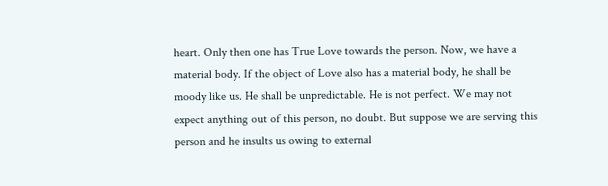heart. Only then one has True Love towards the person. Now, we have a material body. If the object of Love also has a material body, he shall be moody like us. He shall be unpredictable. He is not perfect. We may not expect anything out of this person, no doubt. But suppose we are serving this person and he insults us owing to external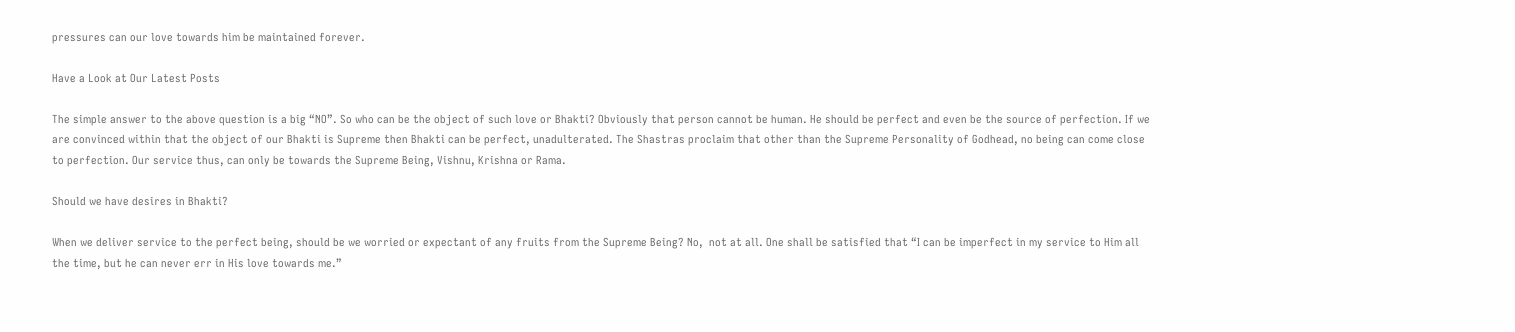pressures can our love towards him be maintained forever.

Have a Look at Our Latest Posts

The simple answer to the above question is a big “NO”. So who can be the object of such love or Bhakti? Obviously that person cannot be human. He should be perfect and even be the source of perfection. If we are convinced within that the object of our Bhakti is Supreme then Bhakti can be perfect, unadulterated. The Shastras proclaim that other than the Supreme Personality of Godhead, no being can come close to perfection. Our service thus, can only be towards the Supreme Being, Vishnu, Krishna or Rama.

Should we have desires in Bhakti?

When we deliver service to the perfect being, should be we worried or expectant of any fruits from the Supreme Being? No,  not at all. One shall be satisfied that “I can be imperfect in my service to Him all the time, but he can never err in His love towards me.”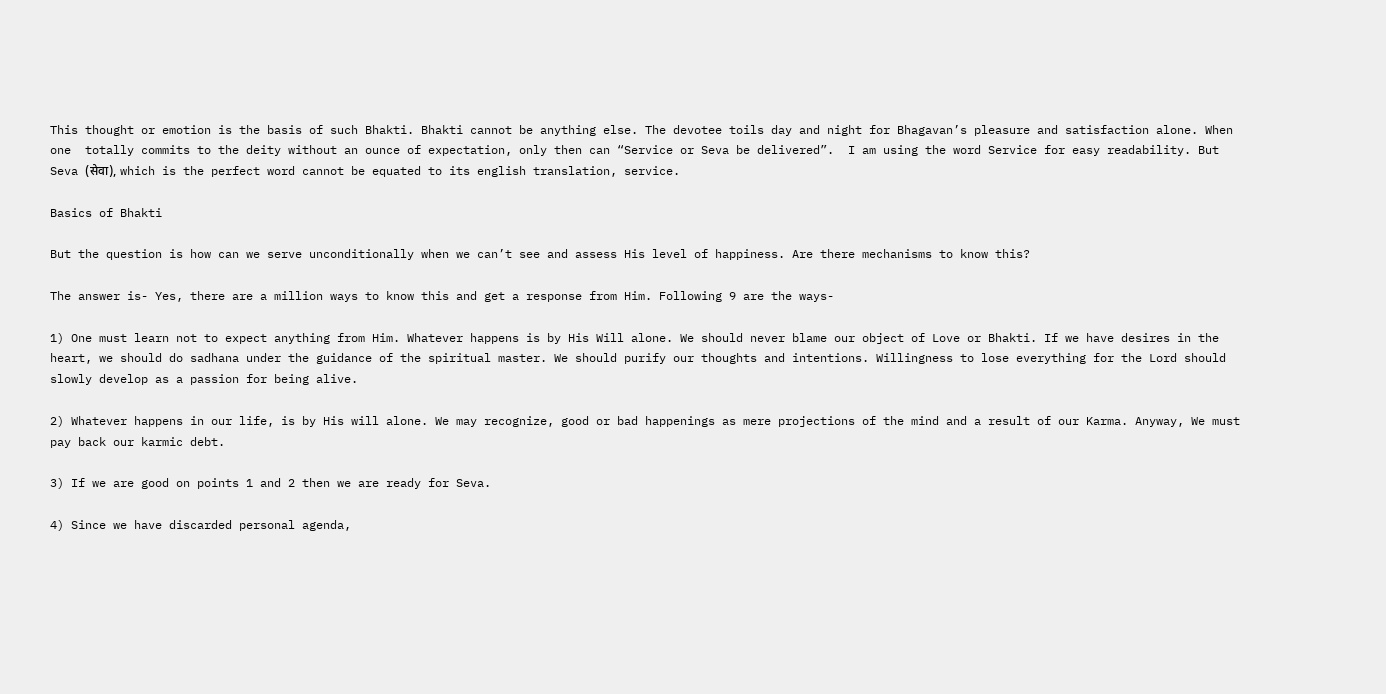This thought or emotion is the basis of such Bhakti. Bhakti cannot be anything else. The devotee toils day and night for Bhagavan’s pleasure and satisfaction alone. When one  totally commits to the deity without an ounce of expectation, only then can “Service or Seva be delivered”.  I am using the word Service for easy readability. But Seva (सेवा), which is the perfect word cannot be equated to its english translation, service.

Basics of Bhakti

But the question is how can we serve unconditionally when we can’t see and assess His level of happiness. Are there mechanisms to know this?

The answer is- Yes, there are a million ways to know this and get a response from Him. Following 9 are the ways-

1) One must learn not to expect anything from Him. Whatever happens is by His Will alone. We should never blame our object of Love or Bhakti. If we have desires in the heart, we should do sadhana under the guidance of the spiritual master. We should purify our thoughts and intentions. Willingness to lose everything for the Lord should slowly develop as a passion for being alive.

2) Whatever happens in our life, is by His will alone. We may recognize, good or bad happenings as mere projections of the mind and a result of our Karma. Anyway, We must pay back our karmic debt.

3) If we are good on points 1 and 2 then we are ready for Seva.

4) Since we have discarded personal agenda,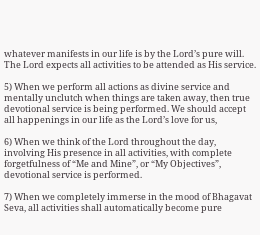whatever manifests in our life is by the Lord’s pure will. The Lord expects all activities to be attended as His service.

5) When we perform all actions as divine service and mentally unclutch when things are taken away, then true devotional service is being performed. We should accept all happenings in our life as the Lord’s love for us,

6) When we think of the Lord throughout the day, involving His presence in all activities, with complete forgetfulness of “Me and Mine”, or “My Objectives”, devotional service is performed.

7) When we completely immerse in the mood of Bhagavat Seva, all activities shall automatically become pure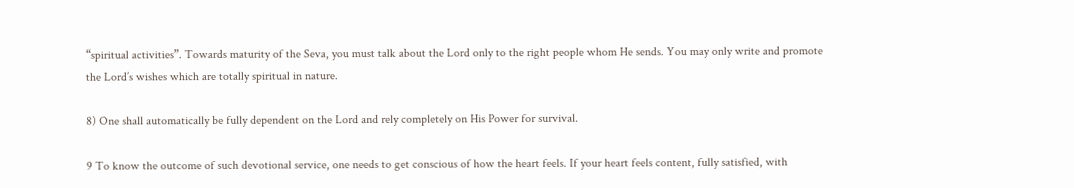“spiritual activities”. Towards maturity of the Seva, you must talk about the Lord only to the right people whom He sends. You may only write and promote the Lord’s wishes which are totally spiritual in nature.

8) One shall automatically be fully dependent on the Lord and rely completely on His Power for survival.

9 To know the outcome of such devotional service, one needs to get conscious of how the heart feels. If your heart feels content, fully satisfied, with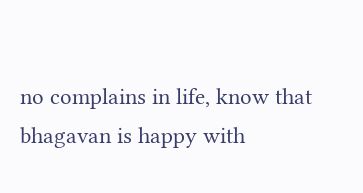no complains in life, know that bhagavan is happy with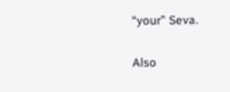“your” Seva.

Also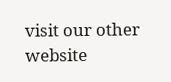visit our other website